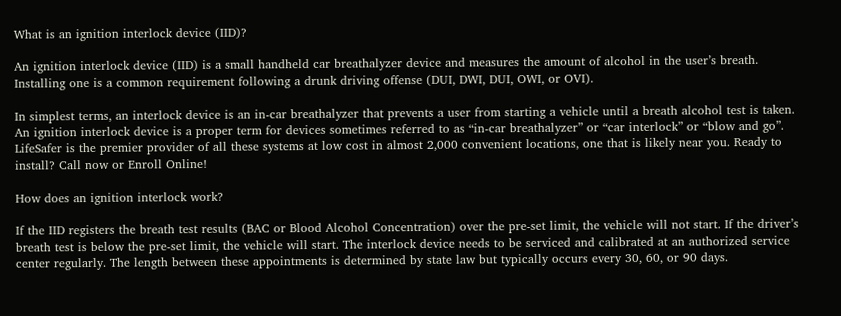What is an ignition interlock device (IID)?

An ignition interlock device (IID) is a small handheld car breathalyzer device and measures the amount of alcohol in the user’s breath. Installing one is a common requirement following a drunk driving offense (DUI, DWI, DUI, OWI, or OVI).

In simplest terms, an interlock device is an in-car breathalyzer that prevents a user from starting a vehicle until a breath alcohol test is taken. An ignition interlock device is a proper term for devices sometimes referred to as “in-car breathalyzer” or “car interlock” or “blow and go”. LifeSafer is the premier provider of all these systems at low cost in almost 2,000 convenient locations, one that is likely near you. Ready to install? Call now or Enroll Online!

How does an ignition interlock work?

If the IID registers the breath test results (BAC or Blood Alcohol Concentration) over the pre-set limit, the vehicle will not start. If the driver’s breath test is below the pre-set limit, the vehicle will start. The interlock device needs to be serviced and calibrated at an authorized service center regularly. The length between these appointments is determined by state law but typically occurs every 30, 60, or 90 days.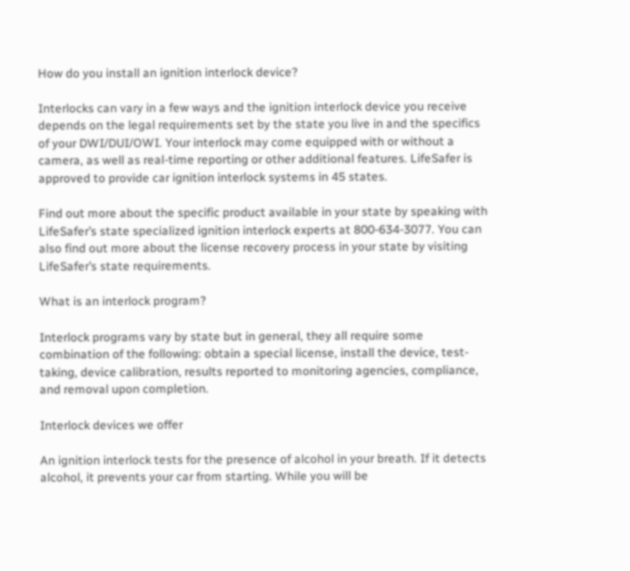How do you install an ignition interlock device?

Interlocks can vary in a few ways and the ignition interlock device you receive depends on the legal requirements set by the state you live in and the specifics of your DWI/DUI/OWI. Your interlock may come equipped with or without a camera, as well as real-time reporting or other additional features. LifeSafer is approved to provide car ignition interlock systems in 45 states.

Find out more about the specific product available in your state by speaking with LifeSafer’s state specialized ignition interlock experts at 800-634-3077. You can also find out more about the license recovery process in your state by visiting LifeSafer’s state requirements.

What is an interlock program?

Interlock programs vary by state but in general, they all require some combination of the following: obtain a special license, install the device, test-taking, device calibration, results reported to monitoring agencies, compliance, and removal upon completion.

Interlock devices we offer

An ignition interlock tests for the presence of alcohol in your breath. If it detects alcohol, it prevents your car from starting. While you will be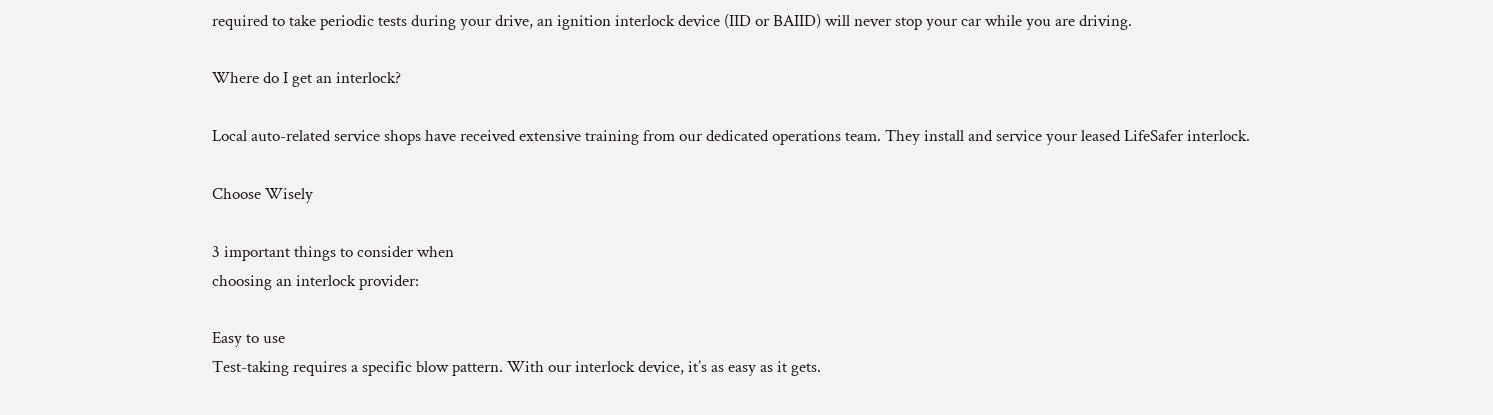required to take periodic tests during your drive, an ignition interlock device (IID or BAIID) will never stop your car while you are driving.

Where do I get an interlock?

Local auto-related service shops have received extensive training from our dedicated operations team. They install and service your leased LifeSafer interlock.

Choose Wisely

3 important things to consider when
choosing an interlock provider:

Easy to use
Test-taking requires a specific blow pattern. With our interlock device, it’s as easy as it gets.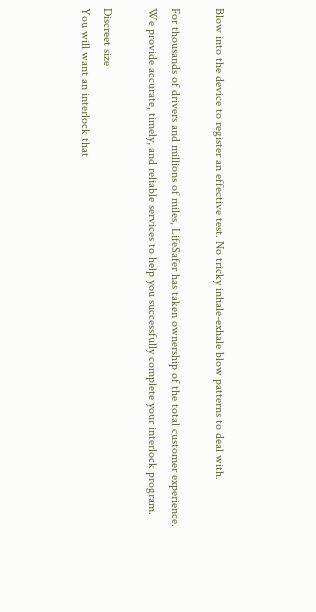Blow into the device to register an effective test. No tricky inhale-exhale blow patterns to deal with.

For thousands of drivers and millions of miles, LifeSafer has taken ownership of the total customer experience. We provide accurate, timely, and reliable services to help you successfully complete your interlock program.

Discreet size
You will want an interlock that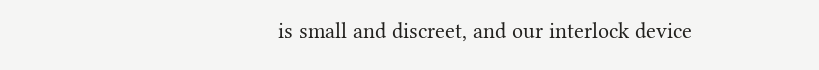is small and discreet, and our interlock device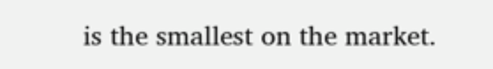is the smallest on the market.